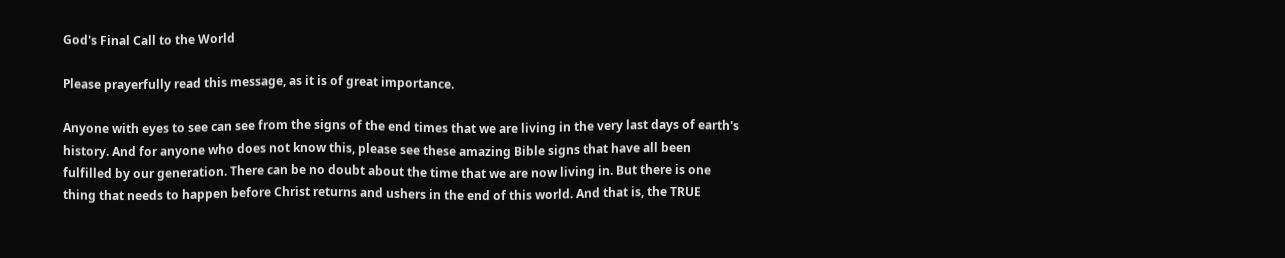God's Final Call to the World

Please prayerfully read this message, as it is of great importance.

Anyone with eyes to see can see from the signs of the end times that we are living in the very last days of earth's history. And for anyone who does not know this, please see these amazing Bible signs that have all been fulfilled by our generation. There can be no doubt about the time that we are now living in. But there is one thing that needs to happen before Christ returns and ushers in the end of this world. And that is, the TRUE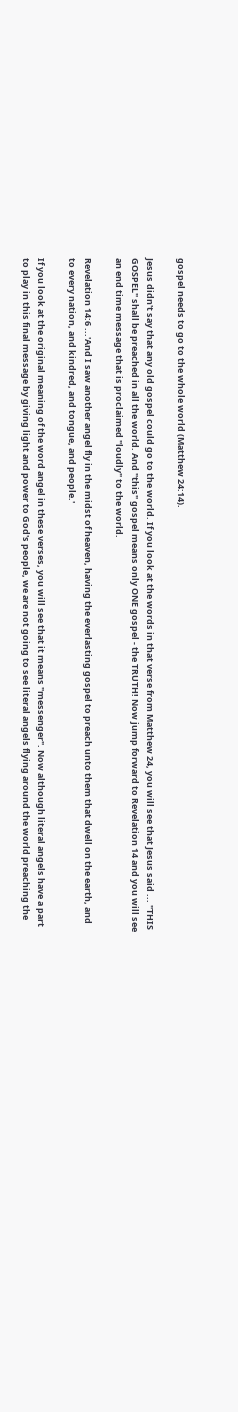gospel needs to go to the whole world (Matthew 24:14).

Jesus didn't say that any old gospel could go to the world. If you look at the words in that verse from Matthew 24, you will see that Jesus said ... "THIS GOSPEL" shall be preached in all the world. And "this" gospel means only ONE gospel - the TRUTH! Now jump forward to Revelation 14 and you will see an end time message that is proclaimed "loudly" to the world.

Revelation 14:6 ...'And I saw another angel fly in the midst of heaven, having the everlasting gospel to preach unto them that dwell on the earth, and to every nation, and kindred, and tongue, and people.'

If you look at the original meaning of the word angel in these verses, you will see that it means "messenger". Now although literal angels have a part to play in this final message by giving light and power to God's people, we are not going to see literal angels flying around the world preaching the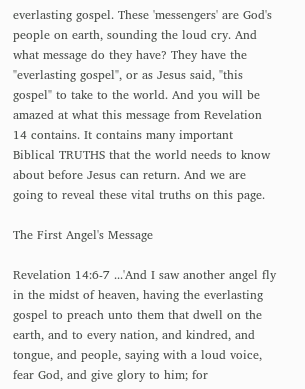everlasting gospel. These 'messengers' are God's people on earth, sounding the loud cry. And what message do they have? They have the "everlasting gospel", or as Jesus said, "this gospel" to take to the world. And you will be amazed at what this message from Revelation 14 contains. It contains many important Biblical TRUTHS that the world needs to know about before Jesus can return. And we are going to reveal these vital truths on this page.

The First Angel's Message

Revelation 14:6-7 ...'And I saw another angel fly in the midst of heaven, having the everlasting gospel to preach unto them that dwell on the earth, and to every nation, and kindred, and tongue, and people, saying with a loud voice, fear God, and give glory to him; for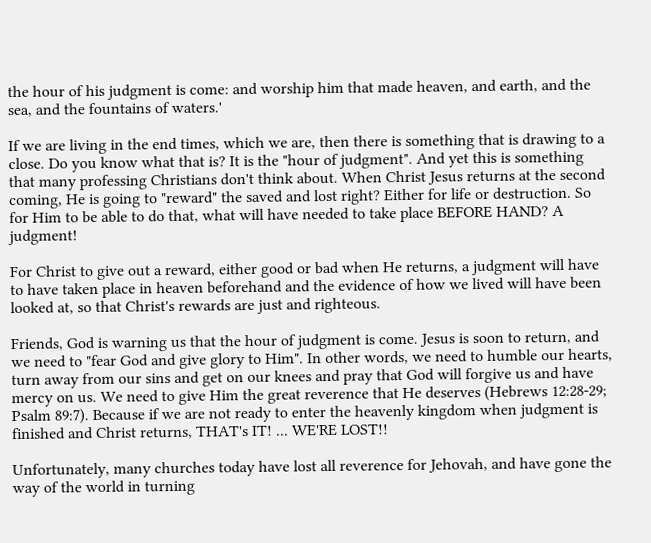the hour of his judgment is come: and worship him that made heaven, and earth, and the sea, and the fountains of waters.'

If we are living in the end times, which we are, then there is something that is drawing to a close. Do you know what that is? It is the "hour of judgment". And yet this is something that many professing Christians don't think about. When Christ Jesus returns at the second coming, He is going to "reward" the saved and lost right? Either for life or destruction. So for Him to be able to do that, what will have needed to take place BEFORE HAND? A judgment!

For Christ to give out a reward, either good or bad when He returns, a judgment will have to have taken place in heaven beforehand and the evidence of how we lived will have been looked at, so that Christ's rewards are just and righteous.

Friends, God is warning us that the hour of judgment is come. Jesus is soon to return, and we need to "fear God and give glory to Him". In other words, we need to humble our hearts, turn away from our sins and get on our knees and pray that God will forgive us and have mercy on us. We need to give Him the great reverence that He deserves (Hebrews 12:28-29; Psalm 89:7). Because if we are not ready to enter the heavenly kingdom when judgment is finished and Christ returns, THAT's IT! ... WE'RE LOST!!

Unfortunately, many churches today have lost all reverence for Jehovah, and have gone the way of the world in turning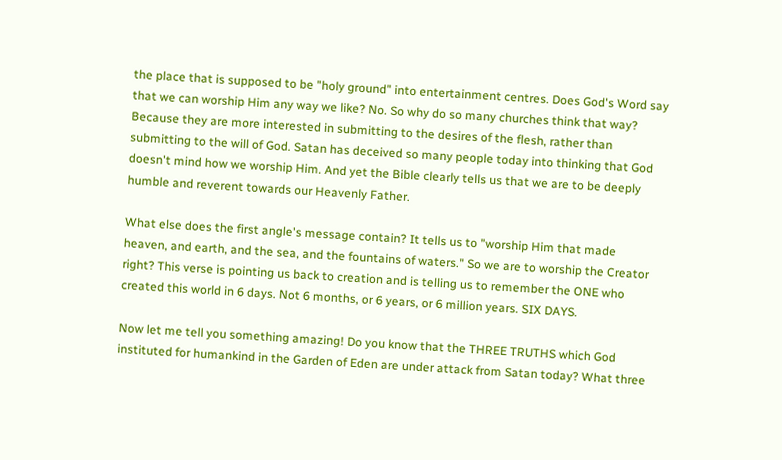the place that is supposed to be "holy ground" into entertainment centres. Does God's Word say that we can worship Him any way we like? No. So why do so many churches think that way? Because they are more interested in submitting to the desires of the flesh, rather than submitting to the will of God. Satan has deceived so many people today into thinking that God doesn't mind how we worship Him. And yet the Bible clearly tells us that we are to be deeply humble and reverent towards our Heavenly Father.

What else does the first angle's message contain? It tells us to "worship Him that made heaven, and earth, and the sea, and the fountains of waters." So we are to worship the Creator right? This verse is pointing us back to creation and is telling us to remember the ONE who created this world in 6 days. Not 6 months, or 6 years, or 6 million years. SIX DAYS.

Now let me tell you something amazing! Do you know that the THREE TRUTHS which God instituted for humankind in the Garden of Eden are under attack from Satan today? What three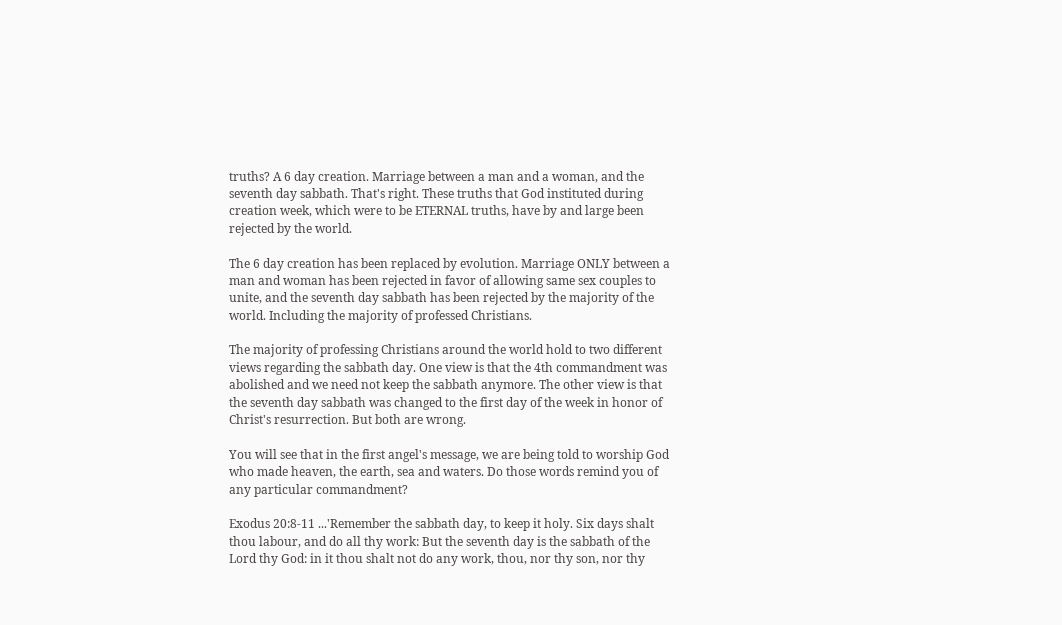truths? A 6 day creation. Marriage between a man and a woman, and the seventh day sabbath. That's right. These truths that God instituted during creation week, which were to be ETERNAL truths, have by and large been rejected by the world.

The 6 day creation has been replaced by evolution. Marriage ONLY between a man and woman has been rejected in favor of allowing same sex couples to unite, and the seventh day sabbath has been rejected by the majority of the world. Including the majority of professed Christians.

The majority of professing Christians around the world hold to two different views regarding the sabbath day. One view is that the 4th commandment was abolished and we need not keep the sabbath anymore. The other view is that the seventh day sabbath was changed to the first day of the week in honor of Christ's resurrection. But both are wrong.

You will see that in the first angel's message, we are being told to worship God who made heaven, the earth, sea and waters. Do those words remind you of any particular commandment?

Exodus 20:8-11 ...'Remember the sabbath day, to keep it holy. Six days shalt thou labour, and do all thy work: But the seventh day is the sabbath of the Lord thy God: in it thou shalt not do any work, thou, nor thy son, nor thy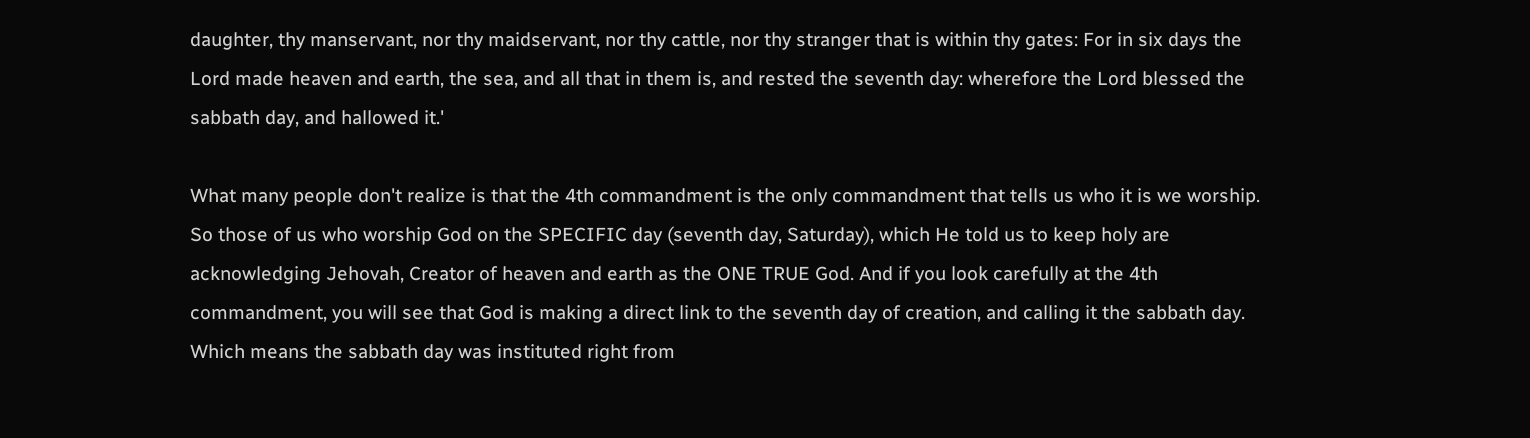daughter, thy manservant, nor thy maidservant, nor thy cattle, nor thy stranger that is within thy gates: For in six days the Lord made heaven and earth, the sea, and all that in them is, and rested the seventh day: wherefore the Lord blessed the sabbath day, and hallowed it.'

What many people don't realize is that the 4th commandment is the only commandment that tells us who it is we worship. So those of us who worship God on the SPECIFIC day (seventh day, Saturday), which He told us to keep holy are acknowledging Jehovah, Creator of heaven and earth as the ONE TRUE God. And if you look carefully at the 4th commandment, you will see that God is making a direct link to the seventh day of creation, and calling it the sabbath day. Which means the sabbath day was instituted right from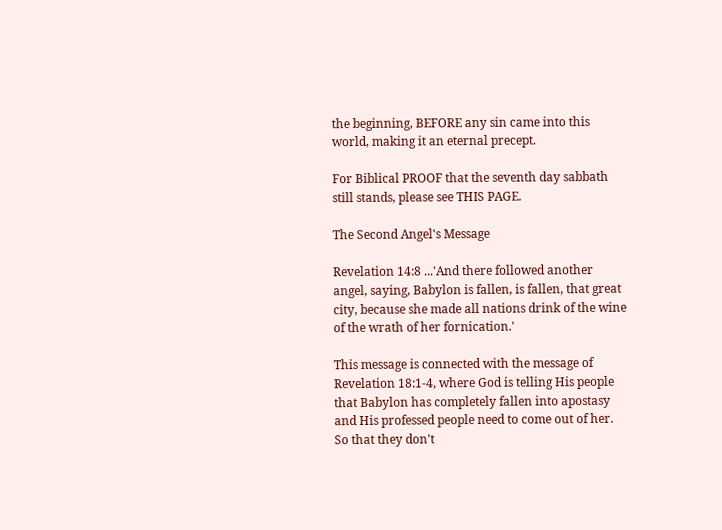the beginning, BEFORE any sin came into this world, making it an eternal precept.

For Biblical PROOF that the seventh day sabbath still stands, please see THIS PAGE.

The Second Angel's Message

Revelation 14:8 ...'And there followed another angel, saying, Babylon is fallen, is fallen, that great city, because she made all nations drink of the wine of the wrath of her fornication.'

This message is connected with the message of Revelation 18:1-4, where God is telling His people that Babylon has completely fallen into apostasy and His professed people need to come out of her. So that they don't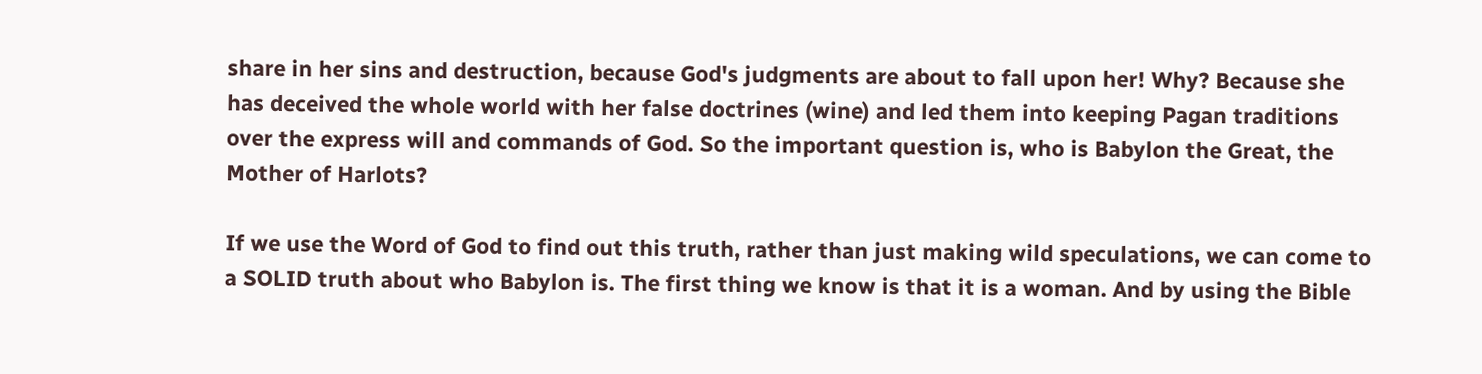share in her sins and destruction, because God's judgments are about to fall upon her! Why? Because she has deceived the whole world with her false doctrines (wine) and led them into keeping Pagan traditions over the express will and commands of God. So the important question is, who is Babylon the Great, the Mother of Harlots?

If we use the Word of God to find out this truth, rather than just making wild speculations, we can come to a SOLID truth about who Babylon is. The first thing we know is that it is a woman. And by using the Bible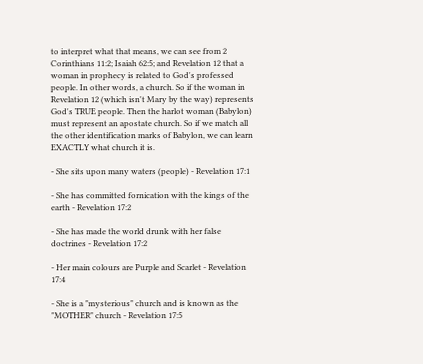to interpret what that means, we can see from 2 Corinthians 11:2; Isaiah 62:5; and Revelation 12 that a woman in prophecy is related to God's professed people. In other words, a church. So if the woman in Revelation 12 (which isn't Mary by the way) represents God's TRUE people. Then the harlot woman (Babylon) must represent an apostate church. So if we match all the other identification marks of Babylon, we can learn EXACTLY what church it is.

- She sits upon many waters (people) - Revelation 17:1

- She has committed fornication with the kings of the earth - Revelation 17:2

- She has made the world drunk with her false doctrines - Revelation 17:2

- Her main colours are Purple and Scarlet - Revelation 17:4

- She is a "mysterious" church and is known as the "MOTHER" church - Revelation 17:5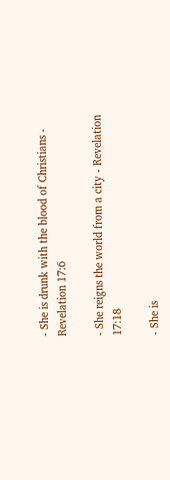- She is drunk with the blood of Christians - Revelation 17:6

- She reigns the world from a city - Revelation 17:18

- She is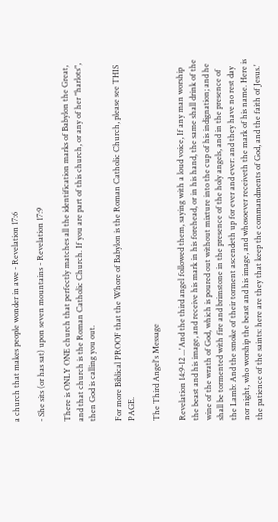a church that makes people wonder in awe - Revelation 17:6

- She sits (or has sat) upon seven mountains - Revelation 17:9

There is ONLY ONE church that perfectly matches all the identification marks of Babylon the Great, and that church is the Roman Catholic Church. If you are part of this church, or any of her "harlots", then God is calling you out.

For more Biblical PROOF that the Whore of Babylon is the Roman Catholic Church, please see THIS PAGE.

The Third Angel's Message

Revelation 14:9-12 ...'And the third angel followed them, saying with a loud voice, If any man worship the beast and his image, and receive his mark in his forehead, or in his hand, the same shall drink of the wine of the wrath of God, which is poured out without mixture into the cup of his indignation; and he shall be tormented with fire and brimstone in the presence of the holy angels, and in the presence of the Lamb: And the smoke of their torment ascendeth up for ever and ever: and they have no rest day nor night, who worship the beast and his image, and whosoever receiveth the mark of his name. Here is the patience of the saints: here are they that keep the commandments of God, and the faith of Jesus.'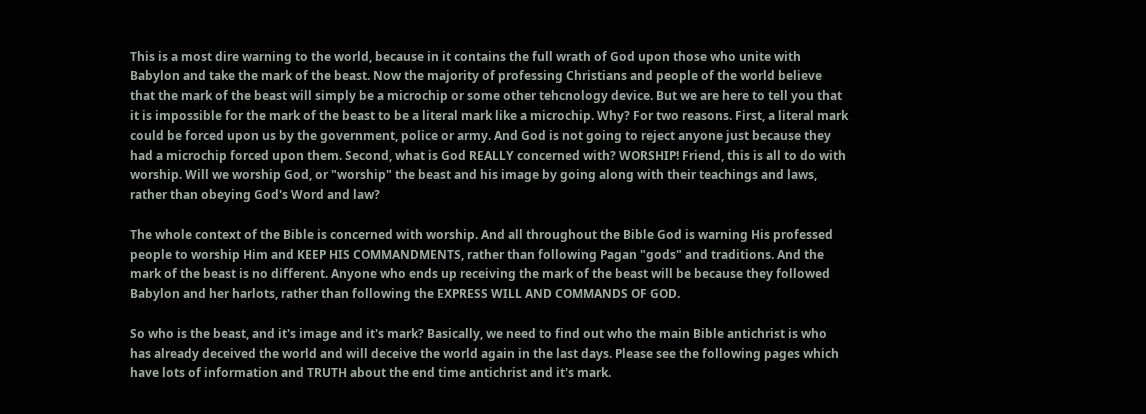This is a most dire warning to the world, because in it contains the full wrath of God upon those who unite with Babylon and take the mark of the beast. Now the majority of professing Christians and people of the world believe that the mark of the beast will simply be a microchip or some other tehcnology device. But we are here to tell you that it is impossible for the mark of the beast to be a literal mark like a microchip. Why? For two reasons. First, a literal mark could be forced upon us by the government, police or army. And God is not going to reject anyone just because they had a microchip forced upon them. Second, what is God REALLY concerned with? WORSHIP! Friend, this is all to do with worship. Will we worship God, or "worship" the beast and his image by going along with their teachings and laws, rather than obeying God's Word and law?

The whole context of the Bible is concerned with worship. And all throughout the Bible God is warning His professed people to worship Him and KEEP HIS COMMANDMENTS, rather than following Pagan "gods" and traditions. And the mark of the beast is no different. Anyone who ends up receiving the mark of the beast will be because they followed Babylon and her harlots, rather than following the EXPRESS WILL AND COMMANDS OF GOD.

So who is the beast, and it's image and it's mark? Basically, we need to find out who the main Bible antichrist is who has already deceived the world and will deceive the world again in the last days. Please see the following pages which have lots of information and TRUTH about the end time antichrist and it's mark.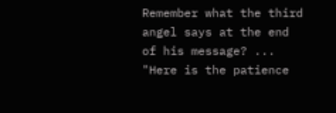Remember what the third angel says at the end of his message? ... "Here is the patience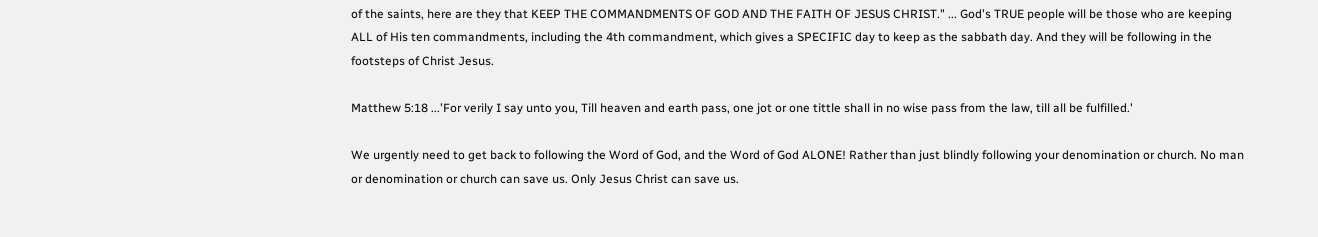of the saints, here are they that KEEP THE COMMANDMENTS OF GOD AND THE FAITH OF JESUS CHRIST." ... God's TRUE people will be those who are keeping ALL of His ten commandments, including the 4th commandment, which gives a SPECIFIC day to keep as the sabbath day. And they will be following in the footsteps of Christ Jesus.

Matthew 5:18 ...'For verily I say unto you, Till heaven and earth pass, one jot or one tittle shall in no wise pass from the law, till all be fulfilled.'

We urgently need to get back to following the Word of God, and the Word of God ALONE! Rather than just blindly following your denomination or church. No man or denomination or church can save us. Only Jesus Christ can save us.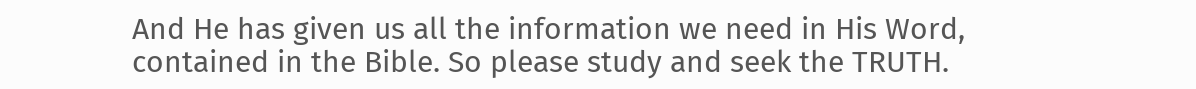And He has given us all the information we need in His Word, contained in the Bible. So please study and seek the TRUTH.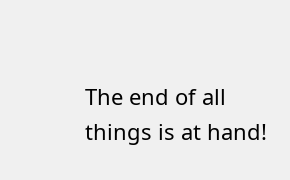The end of all things is at hand!